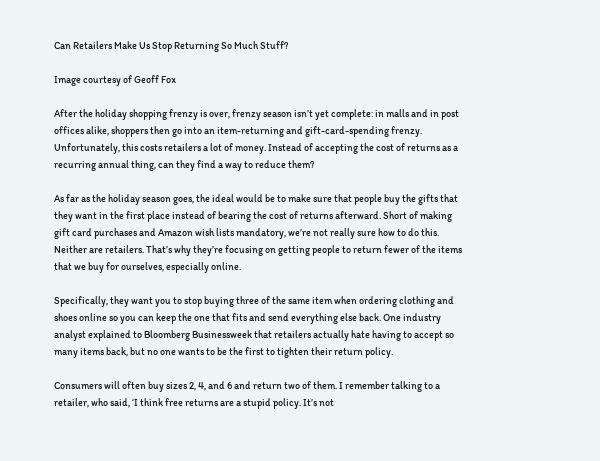Can Retailers Make Us Stop Returning So Much Stuff?

Image courtesy of Geoff Fox

After the holiday shopping frenzy is over, frenzy season isn’t yet complete: in malls and in post offices alike, shoppers then go into an item-returning and gift-card-spending frenzy. Unfortunately, this costs retailers a lot of money. Instead of accepting the cost of returns as a recurring annual thing, can they find a way to reduce them?

As far as the holiday season goes, the ideal would be to make sure that people buy the gifts that they want in the first place instead of bearing the cost of returns afterward. Short of making gift card purchases and Amazon wish lists mandatory, we’re not really sure how to do this. Neither are retailers. That’s why they’re focusing on getting people to return fewer of the items that we buy for ourselves, especially online.

Specifically, they want you to stop buying three of the same item when ordering clothing and shoes online so you can keep the one that fits and send everything else back. One industry analyst explained to Bloomberg Businessweek that retailers actually hate having to accept so many items back, but no one wants to be the first to tighten their return policy.

Consumers will often buy sizes 2, 4, and 6 and return two of them. I remember talking to a retailer, who said, ‘I think free returns are a stupid policy. It’s not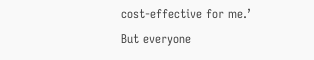cost-effective for me.’ But everyone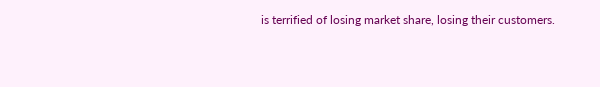is terrified of losing market share, losing their customers.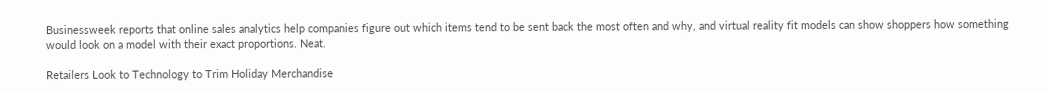Businessweek reports that online sales analytics help companies figure out which items tend to be sent back the most often and why, and virtual reality fit models can show shoppers how something would look on a model with their exact proportions. Neat.

Retailers Look to Technology to Trim Holiday Merchandise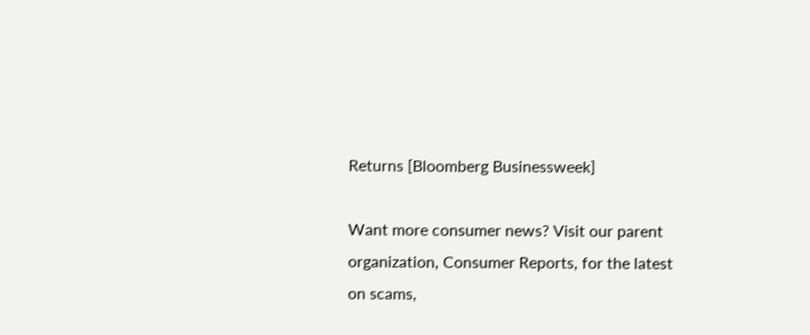Returns [Bloomberg Businessweek]

Want more consumer news? Visit our parent organization, Consumer Reports, for the latest on scams,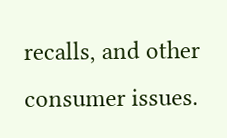recalls, and other consumer issues.